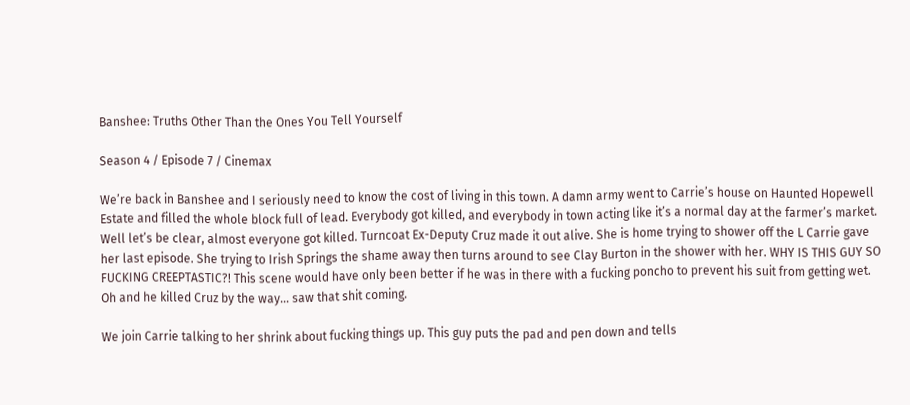Banshee: Truths Other Than the Ones You Tell Yourself

Season 4 / Episode 7 / Cinemax

We’re back in Banshee and I seriously need to know the cost of living in this town. A damn army went to Carrie’s house on Haunted Hopewell Estate and filled the whole block full of lead. Everybody got killed, and everybody in town acting like it’s a normal day at the farmer’s market. Well let’s be clear, almost everyone got killed. Turncoat Ex-Deputy Cruz made it out alive. She is home trying to shower off the L Carrie gave her last episode. She trying to Irish Springs the shame away then turns around to see Clay Burton in the shower with her. WHY IS THIS GUY SO FUCKING CREEPTASTIC?! This scene would have only been better if he was in there with a fucking poncho to prevent his suit from getting wet. Oh and he killed Cruz by the way… saw that shit coming.

We join Carrie talking to her shrink about fucking things up. This guy puts the pad and pen down and tells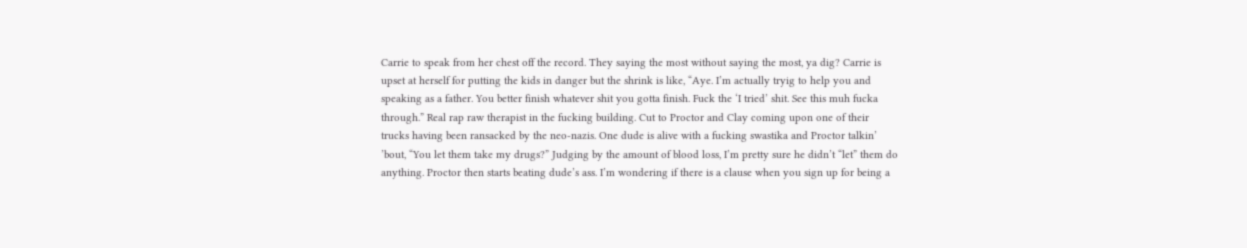Carrie to speak from her chest off the record. They saying the most without saying the most, ya dig? Carrie is upset at herself for putting the kids in danger but the shrink is like, “Aye. I’m actually tryig to help you and speaking as a father. You better finish whatever shit you gotta finish. Fuck the ‘I tried’ shit. See this muh fucka through.” Real rap raw therapist in the fucking building. Cut to Proctor and Clay coming upon one of their trucks having been ransacked by the neo-nazis. One dude is alive with a fucking swastika and Proctor talkin’ ’bout, “You let them take my drugs?” Judging by the amount of blood loss, I’m pretty sure he didn’t “let” them do anything. Proctor then starts beating dude’s ass. I’m wondering if there is a clause when you sign up for being a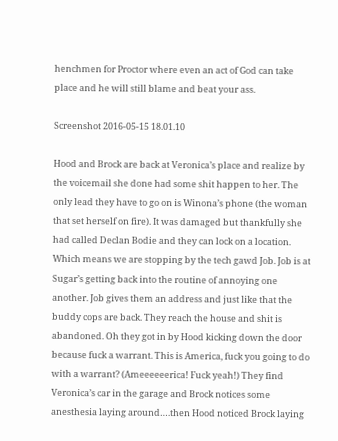henchmen for Proctor where even an act of God can take place and he will still blame and beat your ass.

Screenshot 2016-05-15 18.01.10

Hood and Brock are back at Veronica’s place and realize by the voicemail she done had some shit happen to her. The only lead they have to go on is Winona’s phone (the woman that set herself on fire). It was damaged but thankfully she had called Declan Bodie and they can lock on a location. Which means we are stopping by the tech gawd Job. Job is at Sugar’s getting back into the routine of annoying one another. Job gives them an address and just like that the buddy cops are back. They reach the house and shit is abandoned. Oh they got in by Hood kicking down the door because fuck a warrant. This is America, fuck you going to do with a warrant? (Ameeeeeerica! Fuck yeah!) They find Veronica’s car in the garage and Brock notices some anesthesia laying around….then Hood noticed Brock laying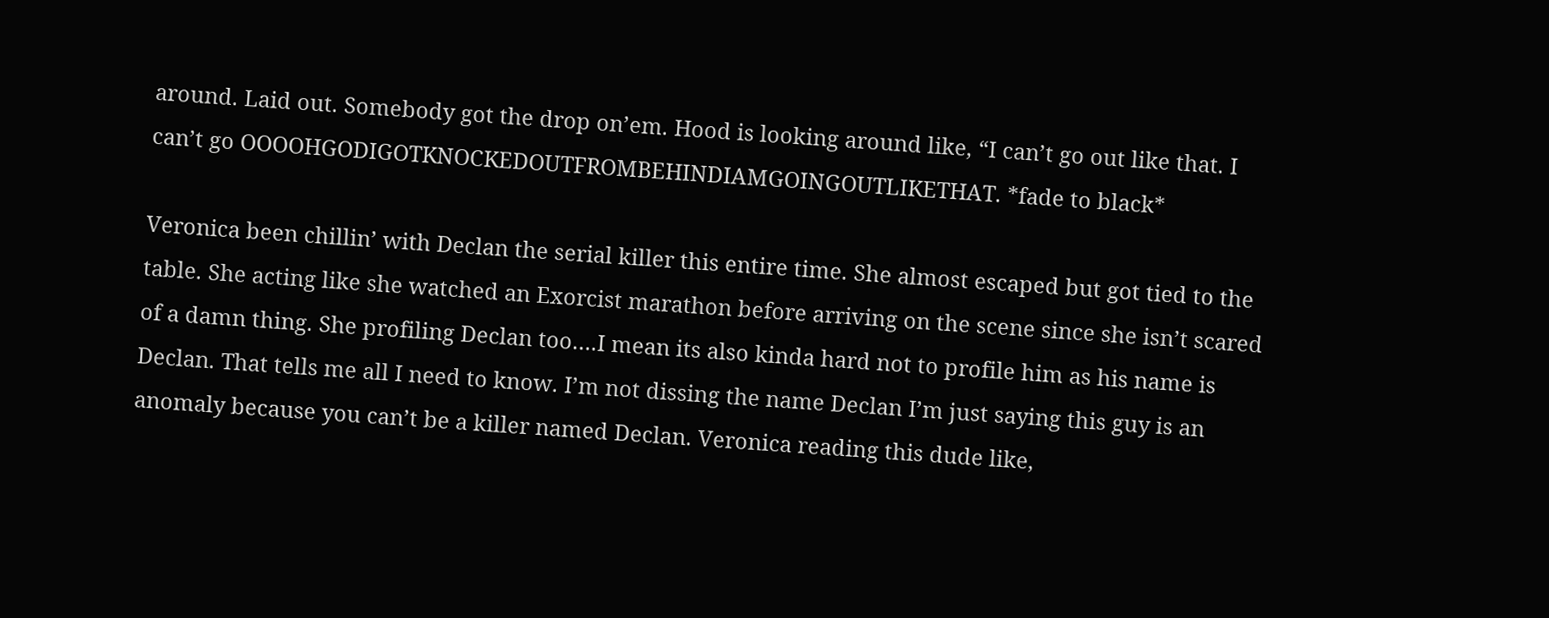around. Laid out. Somebody got the drop on’em. Hood is looking around like, “I can’t go out like that. I can’t go OOOOHGODIGOTKNOCKEDOUTFROMBEHINDIAMGOINGOUTLIKETHAT. *fade to black*

Veronica been chillin’ with Declan the serial killer this entire time. She almost escaped but got tied to the table. She acting like she watched an Exorcist marathon before arriving on the scene since she isn’t scared of a damn thing. She profiling Declan too….I mean its also kinda hard not to profile him as his name is Declan. That tells me all I need to know. I’m not dissing the name Declan I’m just saying this guy is an anomaly because you can’t be a killer named Declan. Veronica reading this dude like,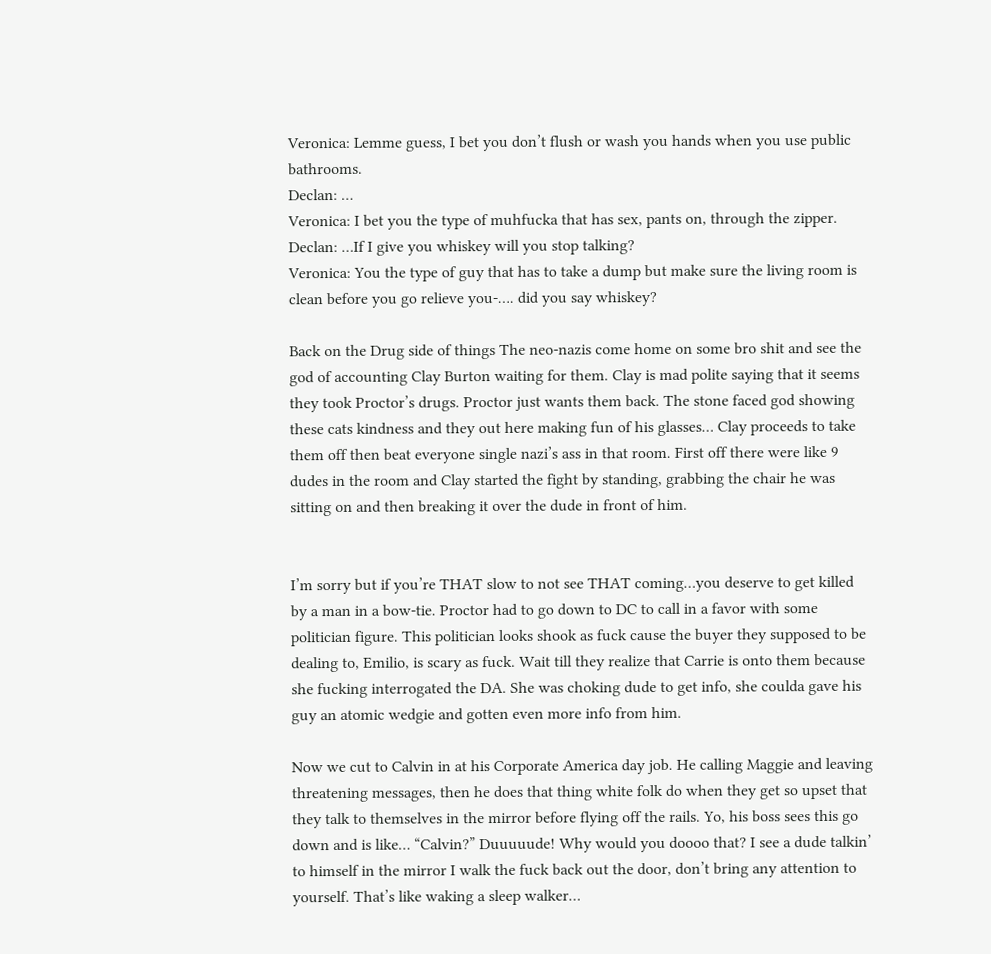Veronica: Lemme guess, I bet you don’t flush or wash you hands when you use public bathrooms.
Declan: …
Veronica: I bet you the type of muhfucka that has sex, pants on, through the zipper.
Declan: …If I give you whiskey will you stop talking?
Veronica: You the type of guy that has to take a dump but make sure the living room is clean before you go relieve you-…. did you say whiskey?

Back on the Drug side of things The neo-nazis come home on some bro shit and see the god of accounting Clay Burton waiting for them. Clay is mad polite saying that it seems they took Proctor’s drugs. Proctor just wants them back. The stone faced god showing these cats kindness and they out here making fun of his glasses… Clay proceeds to take them off then beat everyone single nazi’s ass in that room. First off there were like 9 dudes in the room and Clay started the fight by standing, grabbing the chair he was sitting on and then breaking it over the dude in front of him.


I’m sorry but if you’re THAT slow to not see THAT coming…you deserve to get killed by a man in a bow-tie. Proctor had to go down to DC to call in a favor with some politician figure. This politician looks shook as fuck cause the buyer they supposed to be dealing to, Emilio, is scary as fuck. Wait till they realize that Carrie is onto them because she fucking interrogated the DA. She was choking dude to get info, she coulda gave his guy an atomic wedgie and gotten even more info from him.

Now we cut to Calvin in at his Corporate America day job. He calling Maggie and leaving threatening messages, then he does that thing white folk do when they get so upset that they talk to themselves in the mirror before flying off the rails. Yo, his boss sees this go down and is like… “Calvin?” Duuuuude! Why would you doooo that? I see a dude talkin’ to himself in the mirror I walk the fuck back out the door, don’t bring any attention to yourself. That’s like waking a sleep walker…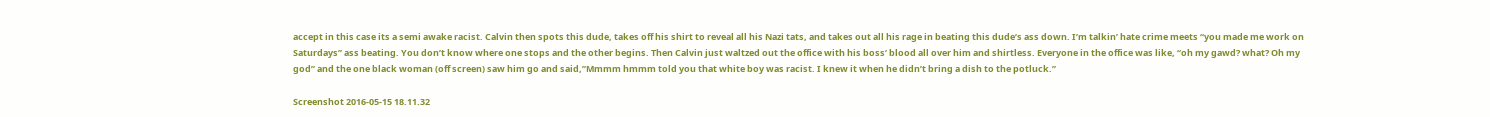accept in this case its a semi awake racist. Calvin then spots this dude, takes off his shirt to reveal all his Nazi tats, and takes out all his rage in beating this dude’s ass down. I’m talkin’ hate crime meets “you made me work on Saturdays” ass beating. You don’t know where one stops and the other begins. Then Calvin just waltzed out the office with his boss’ blood all over him and shirtless. Everyone in the office was like, “oh my gawd? what? Oh my god” and the one black woman (off screen) saw him go and said,”Mmmm hmmm told you that white boy was racist. I knew it when he didn’t bring a dish to the potluck.”

Screenshot 2016-05-15 18.11.32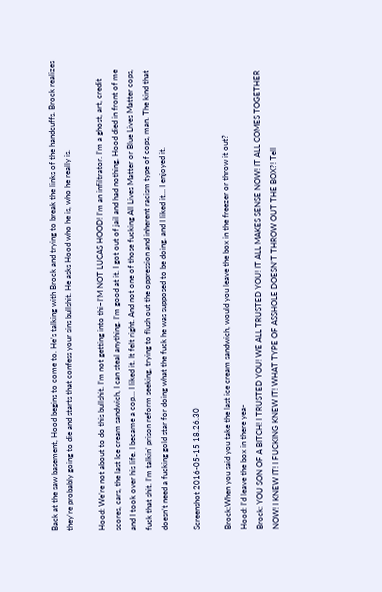Back at the saw basement, Hood begins to come to. He’s talking with Brock and trying to break the links of the handcuffs. Brock realizes they’re probably going to die and starts that confess your sins bullshit. He asks Hood who he is, who he really is.

Hood: We’re not about to do this bullshit. I’m not getting into thi–I’M NOT LUCAS HOOD! I’m an infiltrator. I’m a ghost, art, credit scores, cars, the last Ice cream sandwich, I can steal anything. I’m good at it. I got out of jail and had nothing, Hood died in front of me and I took over his life. I became a cop… I liked it. It felt right. And not one of those fucking All Lives Matter or Blue Lives Matter cops, fuck that shit. I’m talkin’ prison reform seeking, trying to flush out the oppression and inherent racism type of cops, man. The kind that doesn’t need a fucking gold star for doing what the fuck he was supposed to be doing. and I liked it… I enjoyed it.

Screenshot 2016-05-15 18.26.30

Brock:When you said you take the last ice cream sandwich, would you leave the box in the freezer or throw it out?
Hood: I’d leave the box in there yea-
Brock: YOU SON OF A BITCH! I TRUSTED YOU! WE ALL TRUSTED YOU! IT ALL MAKES SENSE NOW! IT ALL COMES TOGETHER NOW! I KNEW IT! I FUCKING KNEW IT! WHAT TYPE OF ASSHOLE DOESN’T THROW OUT THE BOX?! Tell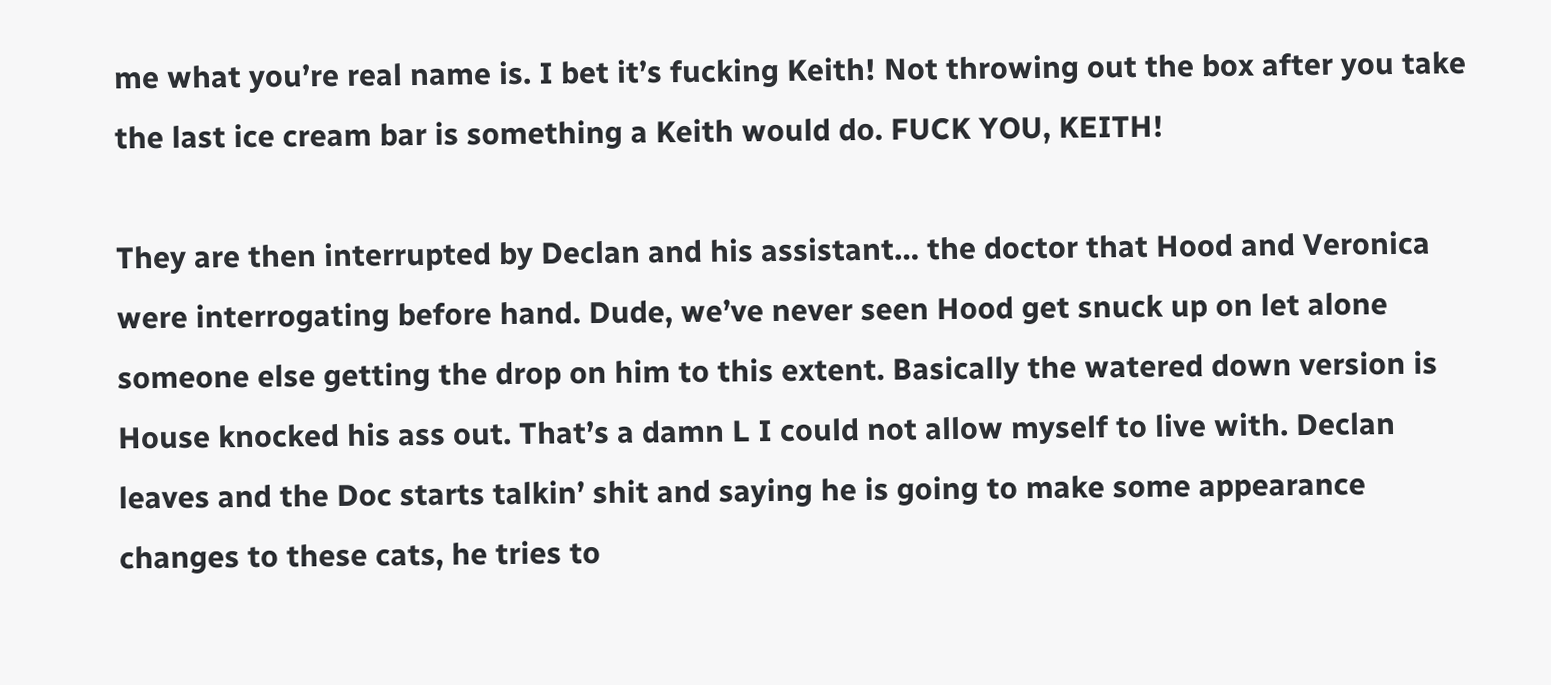me what you’re real name is. I bet it’s fucking Keith! Not throwing out the box after you take the last ice cream bar is something a Keith would do. FUCK YOU, KEITH!

They are then interrupted by Declan and his assistant… the doctor that Hood and Veronica were interrogating before hand. Dude, we’ve never seen Hood get snuck up on let alone someone else getting the drop on him to this extent. Basically the watered down version is House knocked his ass out. That’s a damn L I could not allow myself to live with. Declan leaves and the Doc starts talkin’ shit and saying he is going to make some appearance changes to these cats, he tries to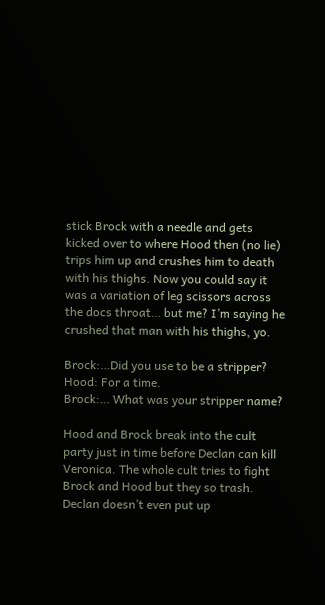stick Brock with a needle and gets kicked over to where Hood then (no lie) trips him up and crushes him to death with his thighs. Now you could say it was a variation of leg scissors across the docs throat… but me? I’m saying he crushed that man with his thighs, yo.

Brock:…Did you use to be a stripper?
Hood: For a time.
Brock:… What was your stripper name?

Hood and Brock break into the cult party just in time before Declan can kill Veronica. The whole cult tries to fight Brock and Hood but they so trash. Declan doesn’t even put up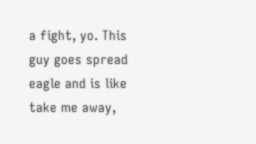a fight, yo. This guy goes spread eagle and is like take me away,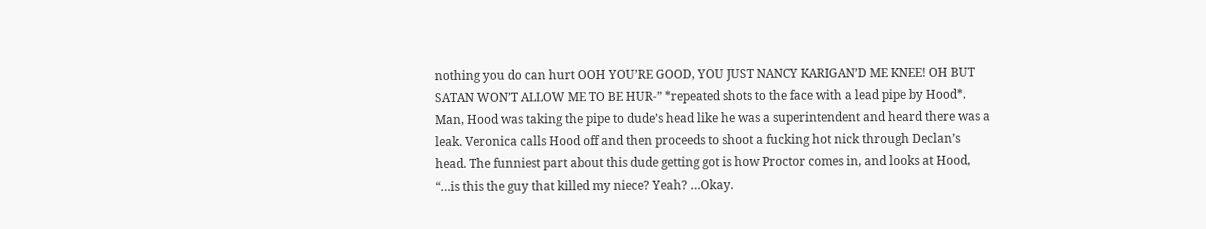nothing you do can hurt OOH YOU’RE GOOD, YOU JUST NANCY KARIGAN’D ME KNEE! OH BUT SATAN WON’T ALLOW ME TO BE HUR-” *repeated shots to the face with a lead pipe by Hood*. Man, Hood was taking the pipe to dude’s head like he was a superintendent and heard there was a leak. Veronica calls Hood off and then proceeds to shoot a fucking hot nick through Declan’s head. The funniest part about this dude getting got is how Proctor comes in, and looks at Hood, “…is this the guy that killed my niece? Yeah? …Okay.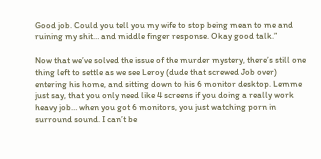Good job. Could you tell you my wife to stop being mean to me and ruining my shit… and middle finger response. Okay good talk.”

Now that we’ve solved the issue of the murder mystery, there’s still one thing left to settle as we see Leroy (dude that screwed Job over) entering his home, and sitting down to his 6 monitor desktop. Lemme just say, that you only need like 4 screens if you doing a really work heavy job… when you got 6 monitors, you just watching porn in surround sound. I can’t be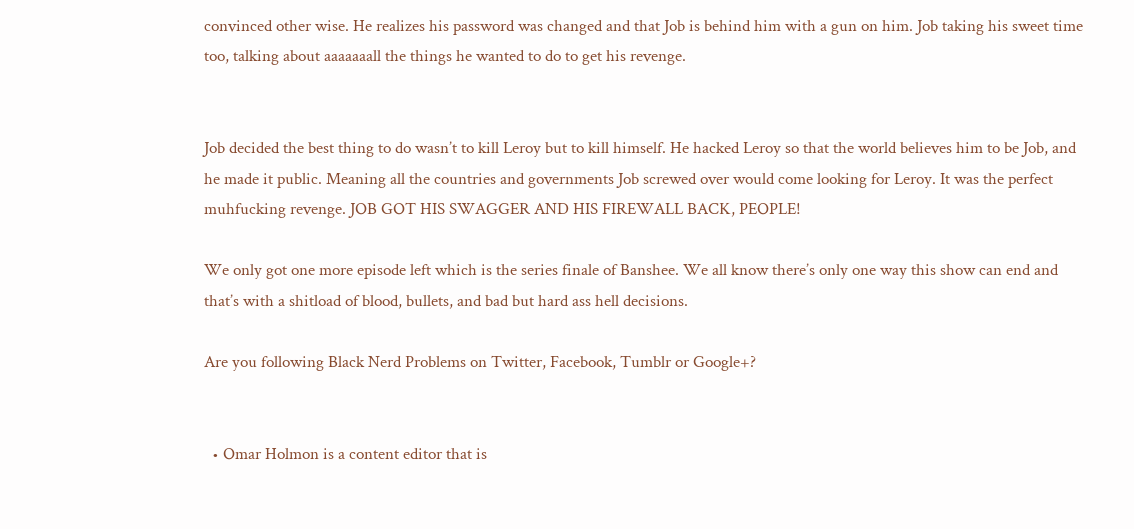convinced other wise. He realizes his password was changed and that Job is behind him with a gun on him. Job taking his sweet time too, talking about aaaaaaall the things he wanted to do to get his revenge.


Job decided the best thing to do wasn’t to kill Leroy but to kill himself. He hacked Leroy so that the world believes him to be Job, and he made it public. Meaning all the countries and governments Job screwed over would come looking for Leroy. It was the perfect muhfucking revenge. JOB GOT HIS SWAGGER AND HIS FIREWALL BACK, PEOPLE!

We only got one more episode left which is the series finale of Banshee. We all know there’s only one way this show can end and that’s with a shitload of blood, bullets, and bad but hard ass hell decisions.

Are you following Black Nerd Problems on Twitter, Facebook, Tumblr or Google+?


  • Omar Holmon is a content editor that is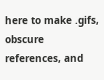here to make .gifs, obscure references, and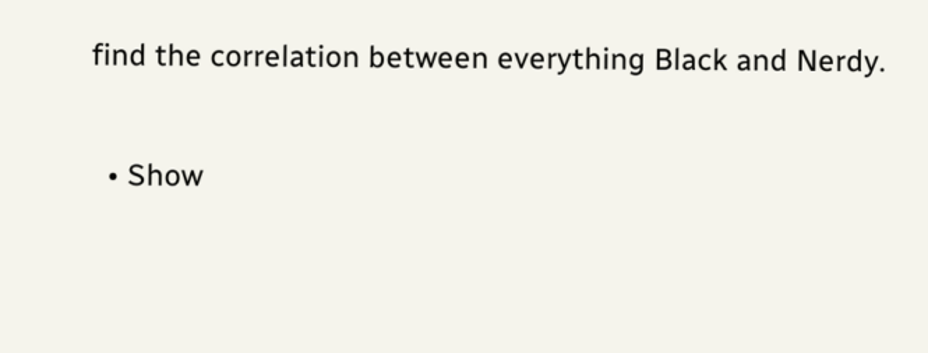find the correlation between everything Black and Nerdy.

  • Show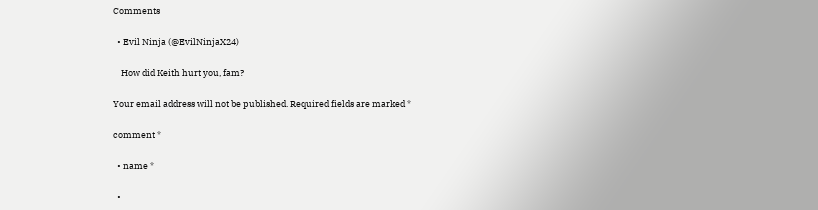Comments

  • Evil Ninja (@EvilNinjaX24)

    How did Keith hurt you, fam?

Your email address will not be published. Required fields are marked *

comment *

  • name *

  •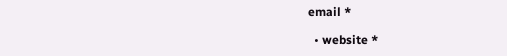email *

  • website *